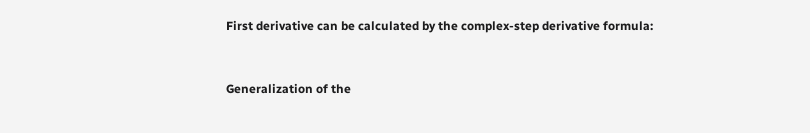First derivative can be calculated by the complex-step derivative formula:


Generalization of the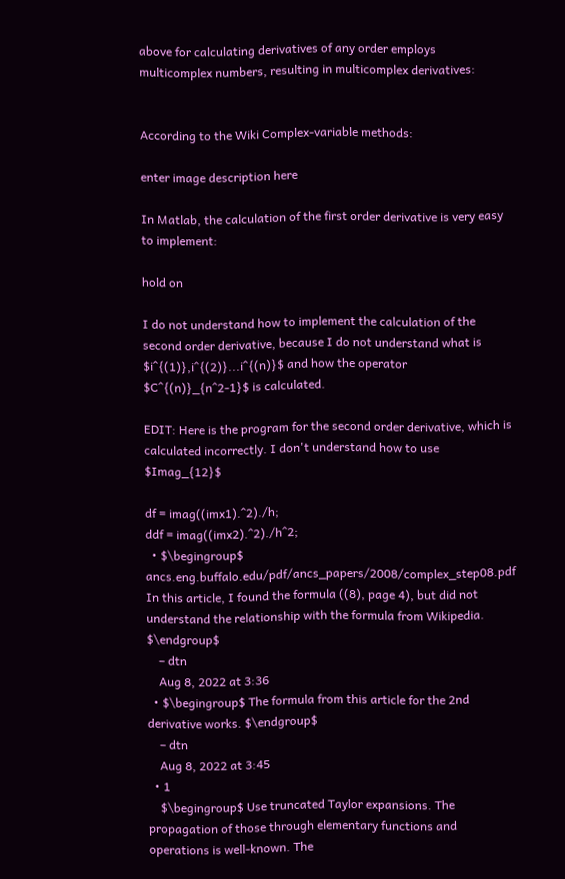above for calculating derivatives of any order employs multicomplex numbers, resulting in multicomplex derivatives:


According to the Wiki Complex-variable methods:

enter image description here

In Matlab, the calculation of the first order derivative is very easy to implement:

hold on

I do not understand how to implement the calculation of the second order derivative, because I do not understand what is $i^{(1)},i^{(2)}...i^{(n)}$ and how the operator $C^{(n)}_{n^2-1}$ is calculated.

EDIT: Here is the program for the second order derivative, which is calculated incorrectly. I don't understand how to use $Imag_{12}$

df = imag((imx1).^2)./h;
ddf = imag((imx2).^2)./h^2;
  • $\begingroup$ ancs.eng.buffalo.edu/pdf/ancs_papers/2008/complex_step08.pdf In this article, I found the formula ((8), page 4), but did not understand the relationship with the formula from Wikipedia. $\endgroup$
    – dtn
    Aug 8, 2022 at 3:36
  • $\begingroup$ The formula from this article for the 2nd derivative works. $\endgroup$
    – dtn
    Aug 8, 2022 at 3:45
  • 1
    $\begingroup$ Use truncated Taylor expansions. The propagation of those through elementary functions and operations is well-known. The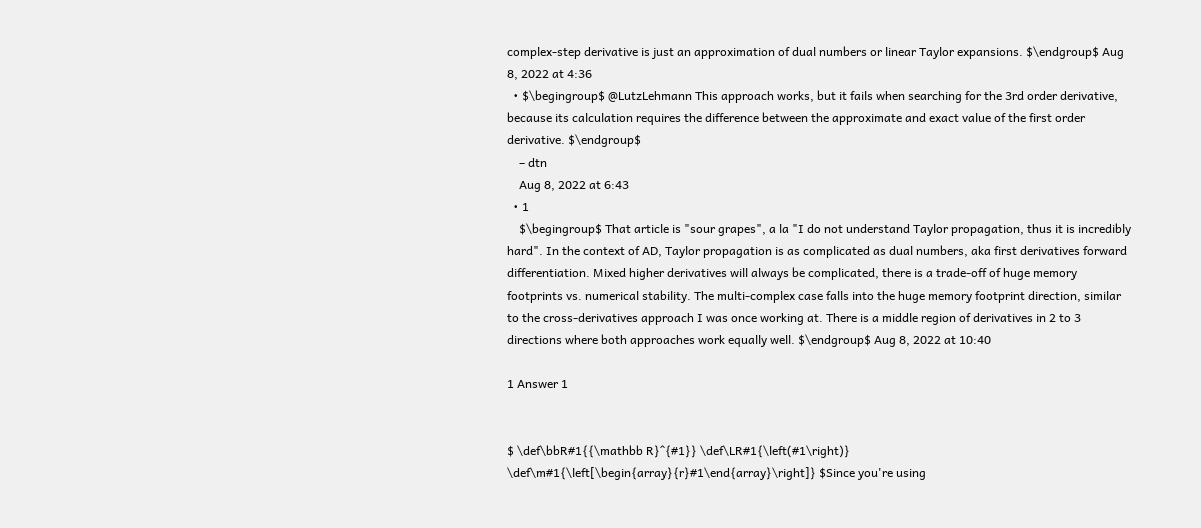complex-step derivative is just an approximation of dual numbers or linear Taylor expansions. $\endgroup$ Aug 8, 2022 at 4:36
  • $\begingroup$ @LutzLehmann This approach works, but it fails when searching for the 3rd order derivative, because its calculation requires the difference between the approximate and exact value of the first order derivative. $\endgroup$
    – dtn
    Aug 8, 2022 at 6:43
  • 1
    $\begingroup$ That article is "sour grapes", a la "I do not understand Taylor propagation, thus it is incredibly hard". In the context of AD, Taylor propagation is as complicated as dual numbers, aka first derivatives forward differentiation. Mixed higher derivatives will always be complicated, there is a trade-off of huge memory footprints vs. numerical stability. The multi-complex case falls into the huge memory footprint direction, similar to the cross-derivatives approach I was once working at. There is a middle region of derivatives in 2 to 3 directions where both approaches work equally well. $\endgroup$ Aug 8, 2022 at 10:40

1 Answer 1


$ \def\bbR#1{{\mathbb R}^{#1}} \def\LR#1{\left(#1\right)} \def\m#1{\left[\begin{array}{r}#1\end{array}\right]} $Since you're using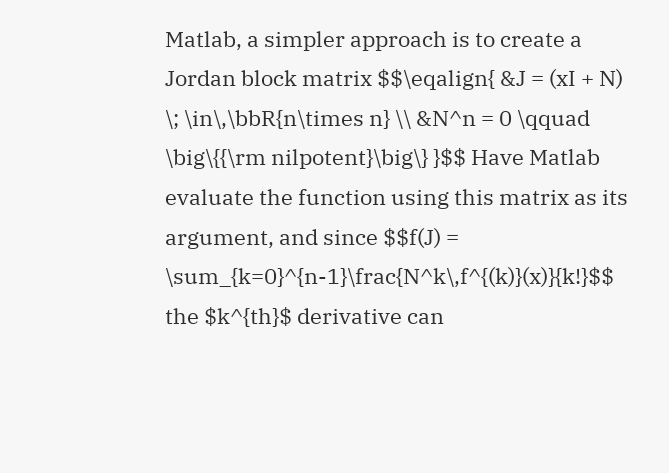Matlab, a simpler approach is to create a Jordan block matrix $$\eqalign{ &J = (xI + N) \; \in\,\bbR{n\times n} \\ &N^n = 0 \qquad \big\{{\rm nilpotent}\big\} }$$ Have Matlab evaluate the function using this matrix as its argument, and since $$f(J) = \sum_{k=0}^{n-1}\frac{N^k\,f^{(k)}(x)}{k!}$$ the $k^{th}$ derivative can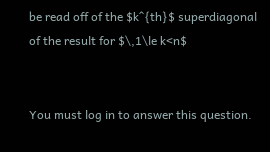be read off of the $k^{th}$ superdiagonal of the result for $\,1\le k<n$


You must log in to answer this question.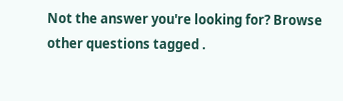Not the answer you're looking for? Browse other questions tagged .